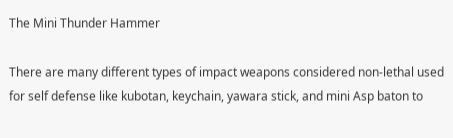The Mini Thunder Hammer

There are many different types of impact weapons considered non-lethal used for self defense like kubotan, keychain, yawara stick, and mini Asp baton to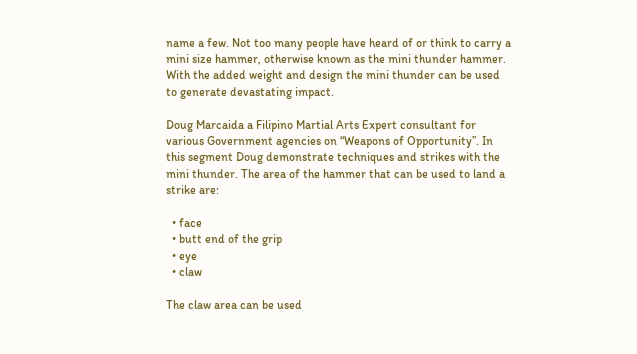name a few. Not too many people have heard of or think to carry a mini size hammer, otherwise known as the mini thunder hammer. With the added weight and design the mini thunder can be used to generate devastating impact.

Doug Marcaida a Filipino Martial Arts Expert consultant for various Government agencies on “Weapons of Opportunity”. In this segment Doug demonstrate techniques and strikes with the mini thunder. The area of the hammer that can be used to land a strike are:

  • face
  • butt end of the grip
  • eye
  • claw

The claw area can be used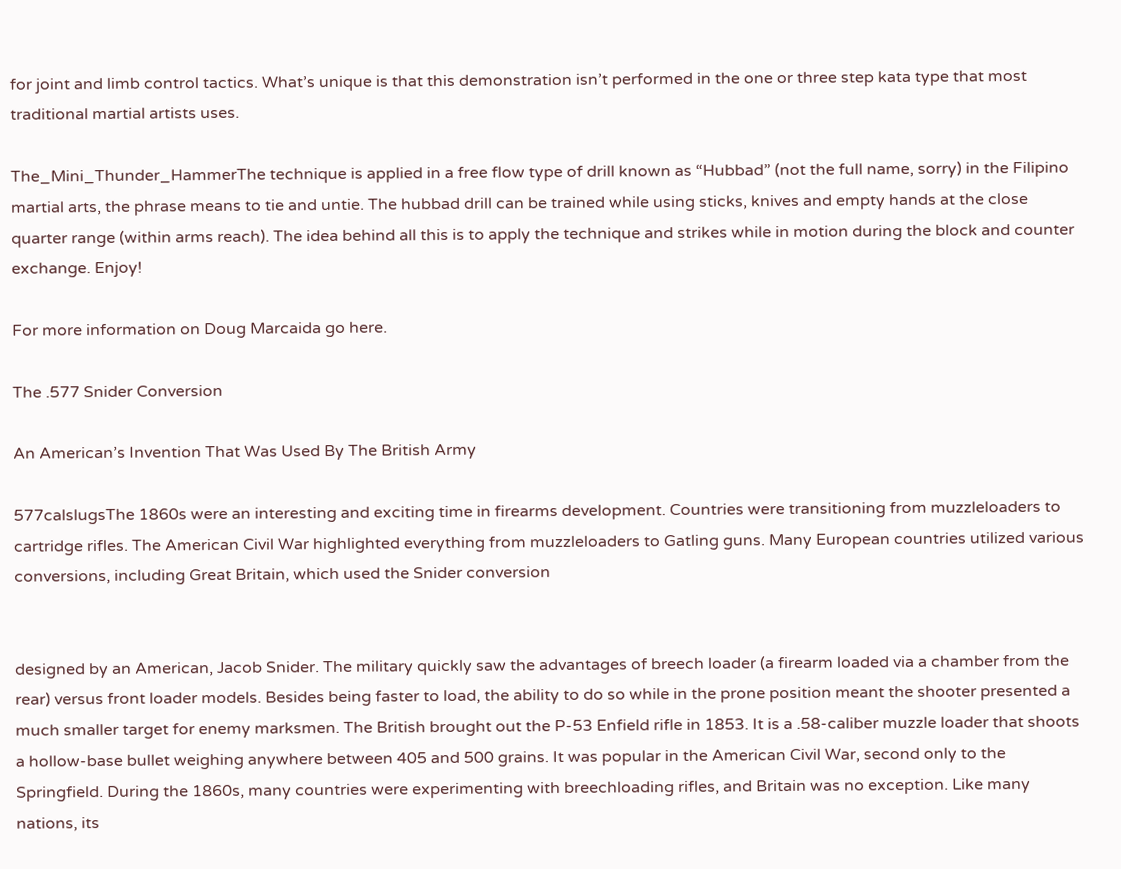for joint and limb control tactics. What’s unique is that this demonstration isn’t performed in the one or three step kata type that most traditional martial artists uses.

The_Mini_Thunder_HammerThe technique is applied in a free flow type of drill known as “Hubbad” (not the full name, sorry) in the Filipino martial arts, the phrase means to tie and untie. The hubbad drill can be trained while using sticks, knives and empty hands at the close quarter range (within arms reach). The idea behind all this is to apply the technique and strikes while in motion during the block and counter exchange. Enjoy!

For more information on Doug Marcaida go here.

The .577 Snider Conversion

An American’s Invention That Was Used By The British Army

577calslugsThe 1860s were an interesting and exciting time in firearms development. Countries were transitioning from muzzleloaders to cartridge rifles. The American Civil War highlighted everything from muzzleloaders to Gatling guns. Many European countries utilized various conversions, including Great Britain, which used the Snider conversion


designed by an American, Jacob Snider. The military quickly saw the advantages of breech loader (a firearm loaded via a chamber from the rear) versus front loader models. Besides being faster to load, the ability to do so while in the prone position meant the shooter presented a much smaller target for enemy marksmen. The British brought out the P-53 Enfield rifle in 1853. It is a .58-caliber muzzle loader that shoots a hollow-base bullet weighing anywhere between 405 and 500 grains. It was popular in the American Civil War, second only to the Springfield. During the 1860s, many countries were experimenting with breechloading rifles, and Britain was no exception. Like many nations, its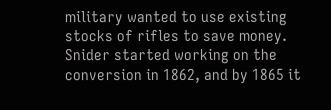military wanted to use existing stocks of rifles to save money. Snider started working on the conversion in 1862, and by 1865 it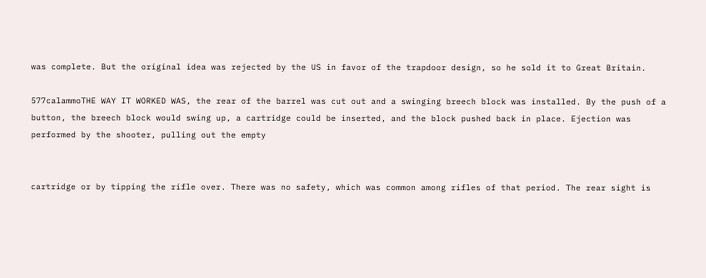was complete. But the original idea was rejected by the US in favor of the trapdoor design, so he sold it to Great Britain.

577calammoTHE WAY IT WORKED WAS, the rear of the barrel was cut out and a swinging breech block was installed. By the push of a button, the breech block would swing up, a cartridge could be inserted, and the block pushed back in place. Ejection was performed by the shooter, pulling out the empty


cartridge or by tipping the rifle over. There was no safety, which was common among rifles of that period. The rear sight is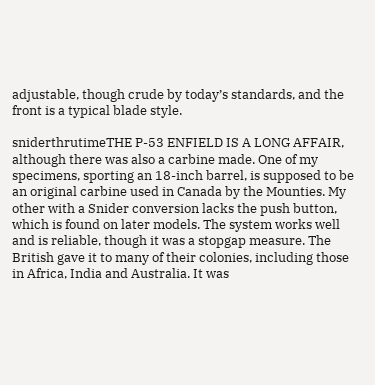adjustable, though crude by today’s standards, and the front is a typical blade style.

sniderthrutimeTHE P-53 ENFIELD IS A LONG AFFAIR, although there was also a carbine made. One of my specimens, sporting an 18-inch barrel, is supposed to be an original carbine used in Canada by the Mounties. My other with a Snider conversion lacks the push button, which is found on later models. The system works well and is reliable, though it was a stopgap measure. The British gave it to many of their colonies, including those in Africa, India and Australia. It was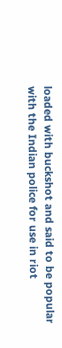loaded with buckshot and said to be popular with the Indian police for use in riot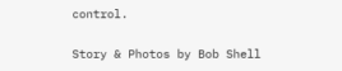control.

Story & Photos by Bob Shell